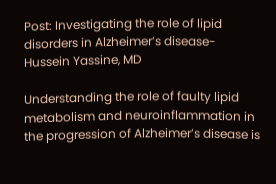Post: Investigating the role of lipid disorders in Alzheimer’s disease- Hussein Yassine, MD

Understanding the role of faulty lipid metabolism and neuroinflammation in the progression of Alzheimer’s disease is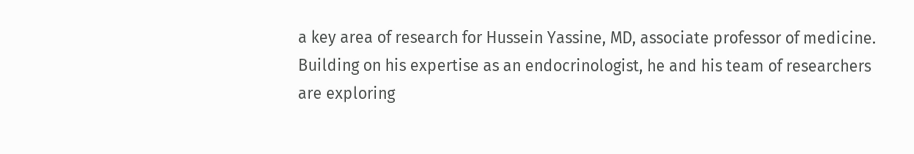a key area of research for Hussein Yassine, MD, associate professor of medicine. Building on his expertise as an endocrinologist, he and his team of researchers are exploring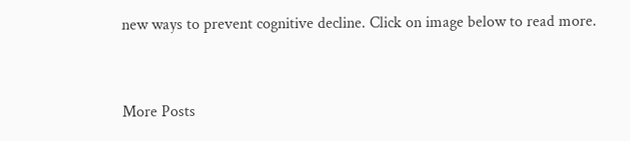new ways to prevent cognitive decline. Click on image below to read more.


More Posts